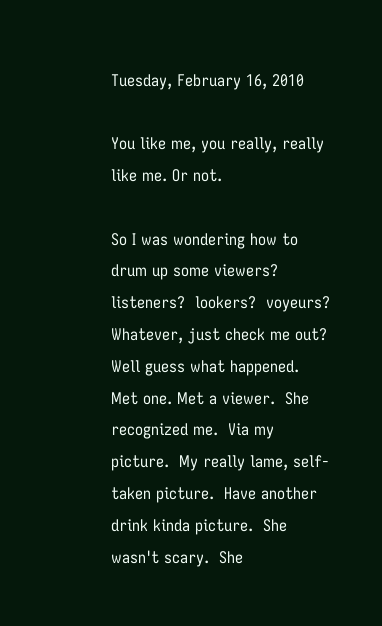Tuesday, February 16, 2010

You like me, you really, really like me. Or not.

So I was wondering how to drum up some viewers?  listeners?  lookers?  voyeurs?  Whatever, just check me out?  Well guess what happened.  Met one. Met a viewer.  She recognized me.  Via my picture.  My really lame, self-taken picture.  Have another drink kinda picture.  She wasn't scary.  She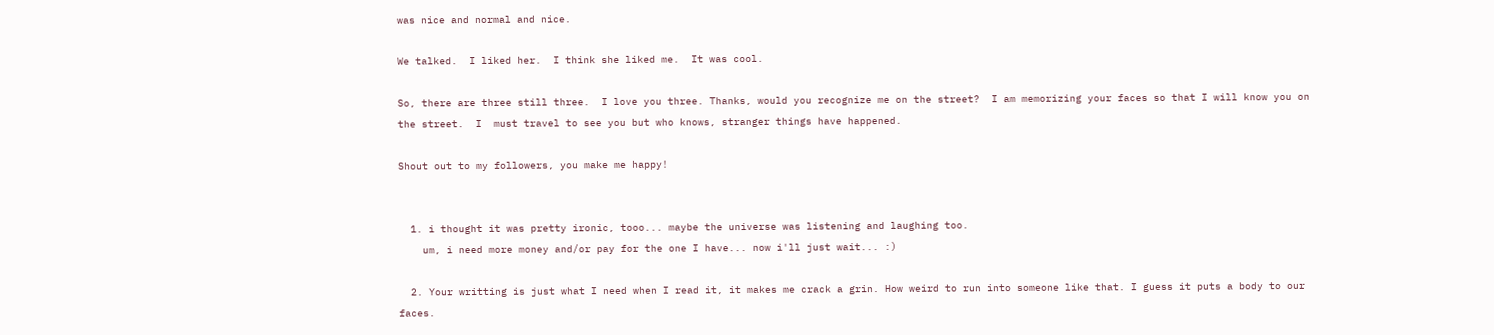was nice and normal and nice.

We talked.  I liked her.  I think she liked me.  It was cool.

So, there are three still three.  I love you three. Thanks, would you recognize me on the street?  I am memorizing your faces so that I will know you on the street.  I  must travel to see you but who knows, stranger things have happened.

Shout out to my followers, you make me happy!


  1. i thought it was pretty ironic, tooo... maybe the universe was listening and laughing too.
    um, i need more money and/or pay for the one I have... now i'll just wait... :)

  2. Your writting is just what I need when I read it, it makes me crack a grin. How weird to run into someone like that. I guess it puts a body to our faces.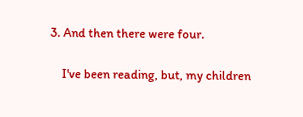3. And then there were four.

    I've been reading, but, my children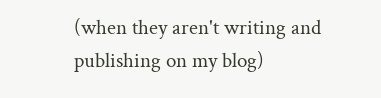(when they aren't writing and publishing on my blog)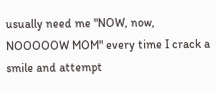usually need me "NOW, now, NOOOOOW MOM" every time I crack a smile and attempt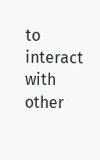to interact with other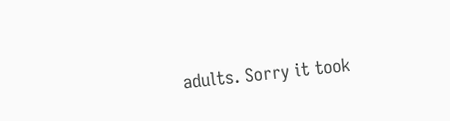adults. Sorry it took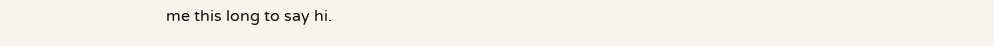me this long to say hi.